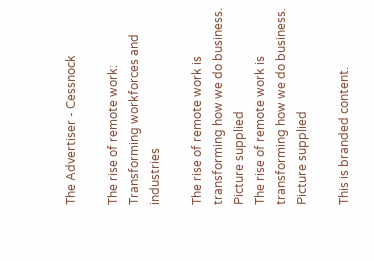The Advertiser - Cessnock

The rise of remote work: Transforming workforces and industries

The rise of remote work is transforming how we do business. Picture supplied
The rise of remote work is transforming how we do business. Picture supplied

This is branded content.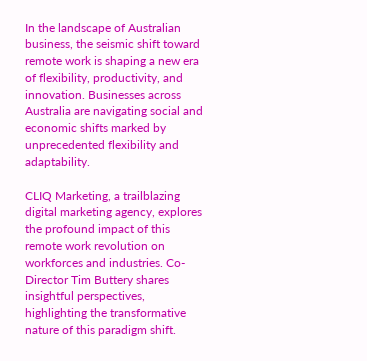In the landscape of Australian business, the seismic shift toward remote work is shaping a new era of flexibility, productivity, and innovation. Businesses across Australia are navigating social and economic shifts marked by unprecedented flexibility and adaptability.

CLIQ Marketing, a trailblazing digital marketing agency, explores the profound impact of this remote work revolution on workforces and industries. Co-Director Tim Buttery shares insightful perspectives, highlighting the transformative nature of this paradigm shift.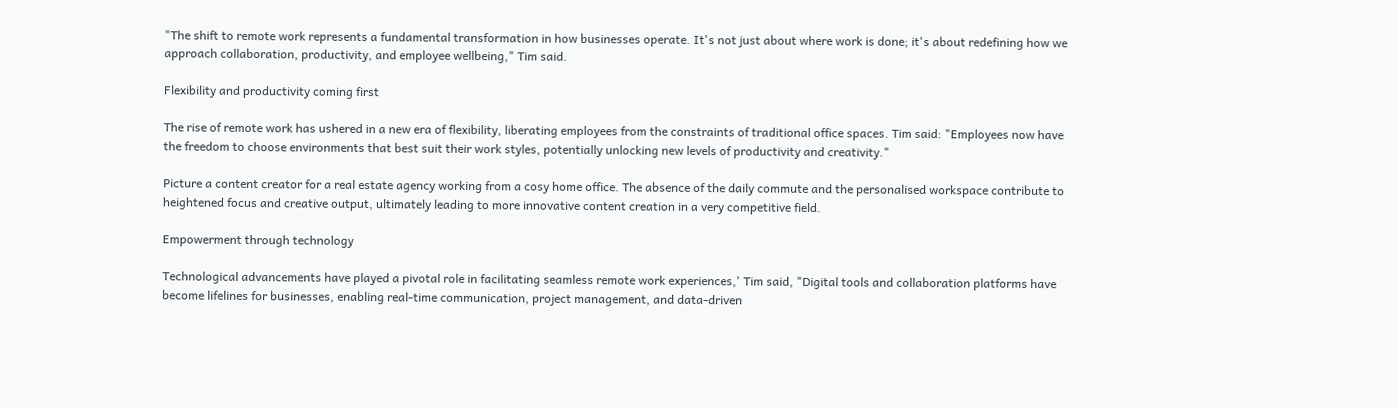"The shift to remote work represents a fundamental transformation in how businesses operate. It's not just about where work is done; it's about redefining how we approach collaboration, productivity, and employee wellbeing," Tim said.

Flexibility and productivity coming first

The rise of remote work has ushered in a new era of flexibility, liberating employees from the constraints of traditional office spaces. Tim said: "Employees now have the freedom to choose environments that best suit their work styles, potentially unlocking new levels of productivity and creativity."

Picture a content creator for a real estate agency working from a cosy home office. The absence of the daily commute and the personalised workspace contribute to heightened focus and creative output, ultimately leading to more innovative content creation in a very competitive field.

Empowerment through technology

Technological advancements have played a pivotal role in facilitating seamless remote work experiences,' Tim said, "Digital tools and collaboration platforms have become lifelines for businesses, enabling real-time communication, project management, and data-driven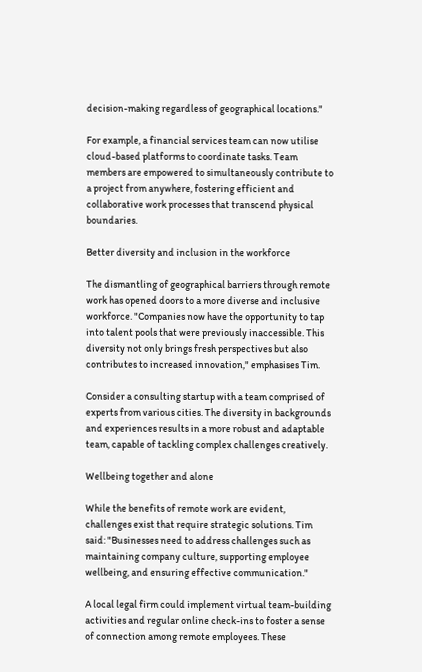decision-making regardless of geographical locations."

For example, a financial services team can now utilise cloud-based platforms to coordinate tasks. Team members are empowered to simultaneously contribute to a project from anywhere, fostering efficient and collaborative work processes that transcend physical boundaries.

Better diversity and inclusion in the workforce

The dismantling of geographical barriers through remote work has opened doors to a more diverse and inclusive workforce. "Companies now have the opportunity to tap into talent pools that were previously inaccessible. This diversity not only brings fresh perspectives but also contributes to increased innovation," emphasises Tim.

Consider a consulting startup with a team comprised of experts from various cities. The diversity in backgrounds and experiences results in a more robust and adaptable team, capable of tackling complex challenges creatively.

Wellbeing together and alone

While the benefits of remote work are evident, challenges exist that require strategic solutions. Tim said: "Businesses need to address challenges such as maintaining company culture, supporting employee wellbeing, and ensuring effective communication."

A local legal firm could implement virtual team-building activities and regular online check-ins to foster a sense of connection among remote employees. These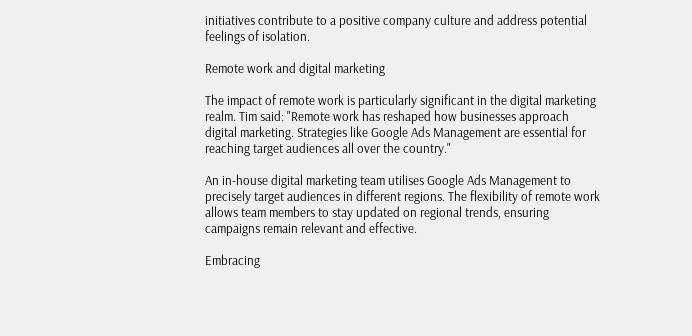initiatives contribute to a positive company culture and address potential feelings of isolation.

Remote work and digital marketing

The impact of remote work is particularly significant in the digital marketing realm. Tim said: "Remote work has reshaped how businesses approach digital marketing. Strategies like Google Ads Management are essential for reaching target audiences all over the country."

An in-house digital marketing team utilises Google Ads Management to precisely target audiences in different regions. The flexibility of remote work allows team members to stay updated on regional trends, ensuring campaigns remain relevant and effective.

Embracing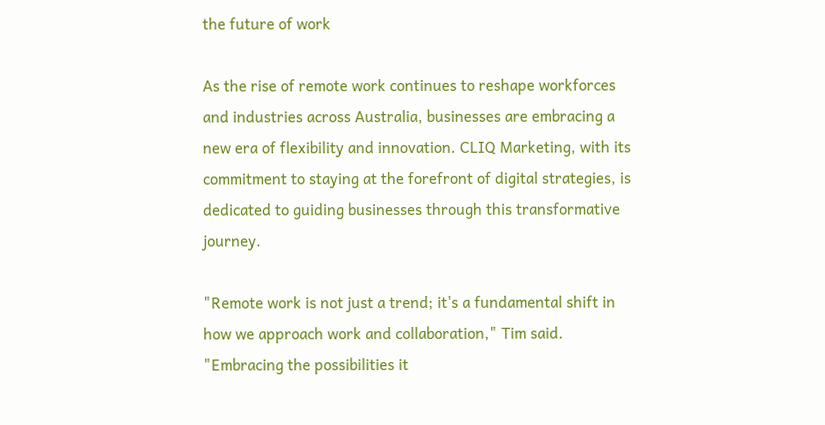the future of work

As the rise of remote work continues to reshape workforces and industries across Australia, businesses are embracing a new era of flexibility and innovation. CLIQ Marketing, with its commitment to staying at the forefront of digital strategies, is dedicated to guiding businesses through this transformative journey.

"Remote work is not just a trend; it's a fundamental shift in how we approach work and collaboration," Tim said. "Embracing the possibilities it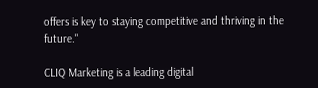offers is key to staying competitive and thriving in the future."

CLIQ Marketing is a leading digital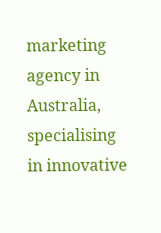marketing agency in Australia, specialising in innovative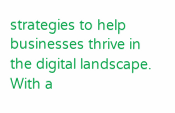strategies to help businesses thrive in the digital landscape. With a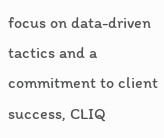focus on data-driven tactics and a commitment to client success, CLIQ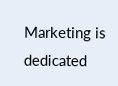Marketing is dedicated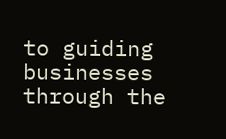to guiding businesses through the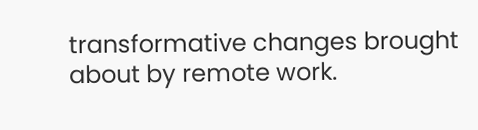transformative changes brought about by remote work.